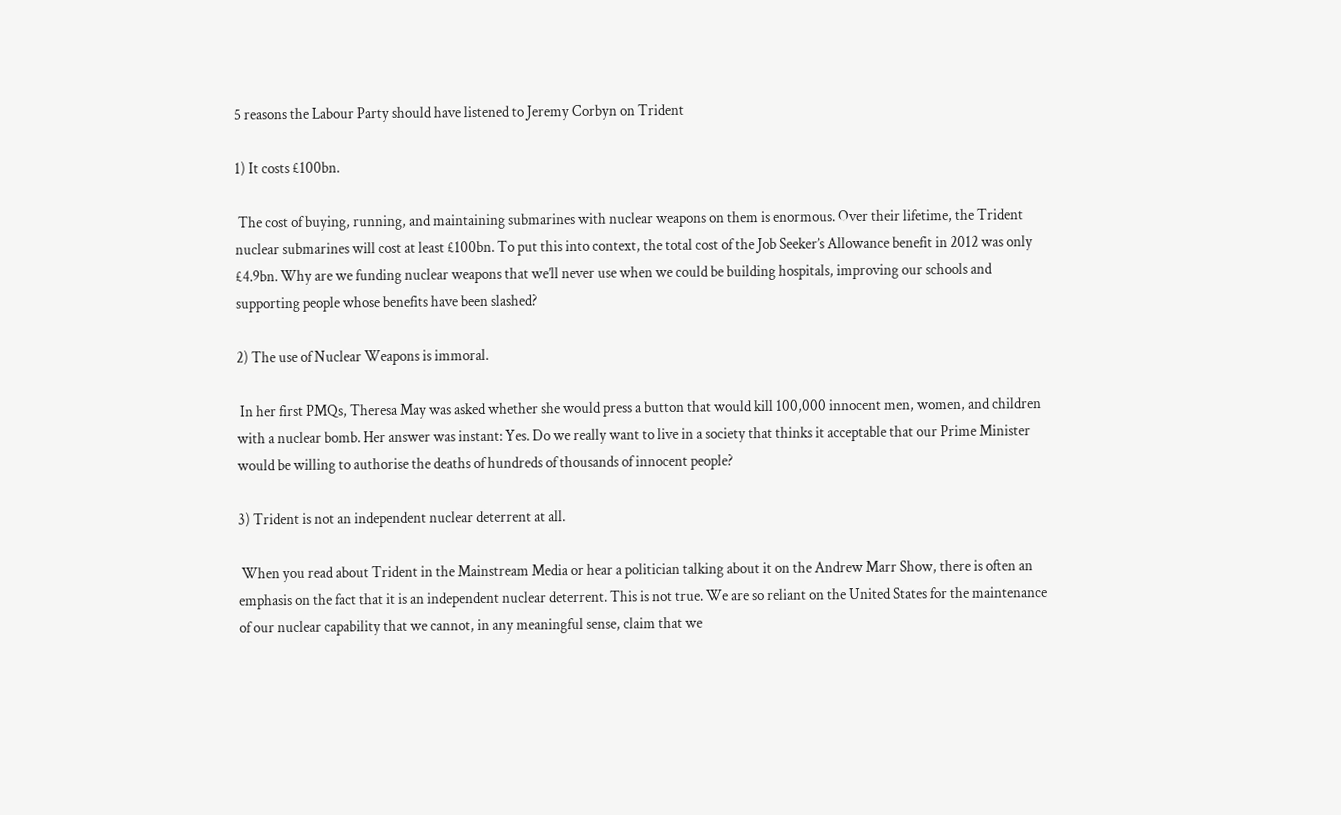5 reasons the Labour Party should have listened to Jeremy Corbyn on Trident

1) It costs £100bn.

 The cost of buying, running, and maintaining submarines with nuclear weapons on them is enormous. Over their lifetime, the Trident nuclear submarines will cost at least £100bn. To put this into context, the total cost of the Job Seeker’s Allowance benefit in 2012 was only £4.9bn. Why are we funding nuclear weapons that we’ll never use when we could be building hospitals, improving our schools and supporting people whose benefits have been slashed?

2) The use of Nuclear Weapons is immoral.

 In her first PMQs, Theresa May was asked whether she would press a button that would kill 100,000 innocent men, women, and children with a nuclear bomb. Her answer was instant: Yes. Do we really want to live in a society that thinks it acceptable that our Prime Minister would be willing to authorise the deaths of hundreds of thousands of innocent people?

3) Trident is not an independent nuclear deterrent at all.

 When you read about Trident in the Mainstream Media or hear a politician talking about it on the Andrew Marr Show, there is often an emphasis on the fact that it is an independent nuclear deterrent. This is not true. We are so reliant on the United States for the maintenance of our nuclear capability that we cannot, in any meaningful sense, claim that we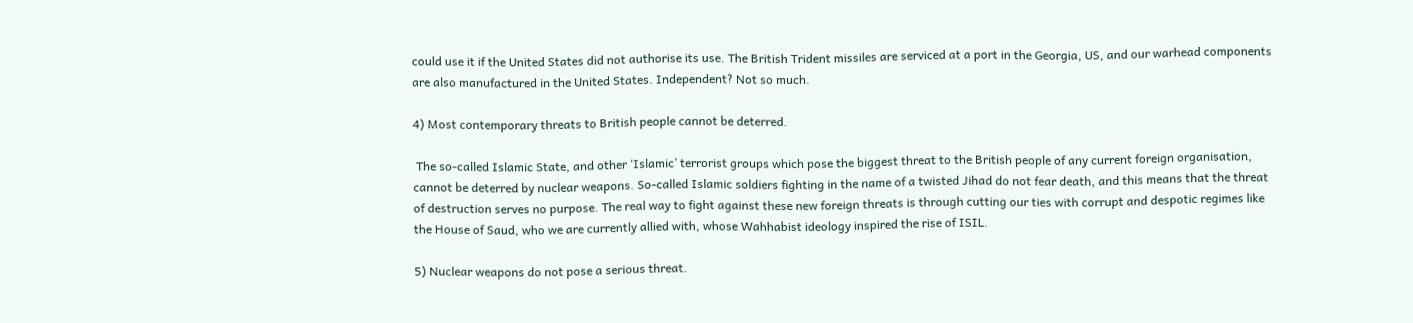could use it if the United States did not authorise its use. The British Trident missiles are serviced at a port in the Georgia, US, and our warhead components are also manufactured in the United States. Independent? Not so much.

4) Most contemporary threats to British people cannot be deterred.

 The so-called Islamic State, and other ‘Islamic’ terrorist groups which pose the biggest threat to the British people of any current foreign organisation, cannot be deterred by nuclear weapons. So-called Islamic soldiers fighting in the name of a twisted Jihad do not fear death, and this means that the threat of destruction serves no purpose. The real way to fight against these new foreign threats is through cutting our ties with corrupt and despotic regimes like the House of Saud, who we are currently allied with, whose Wahhabist ideology inspired the rise of ISIL.

5) Nuclear weapons do not pose a serious threat.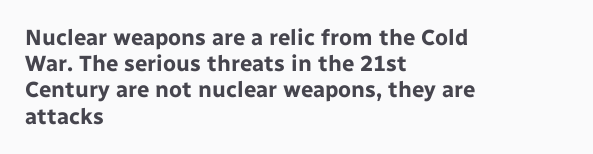Nuclear weapons are a relic from the Cold War. The serious threats in the 21st Century are not nuclear weapons, they are attacks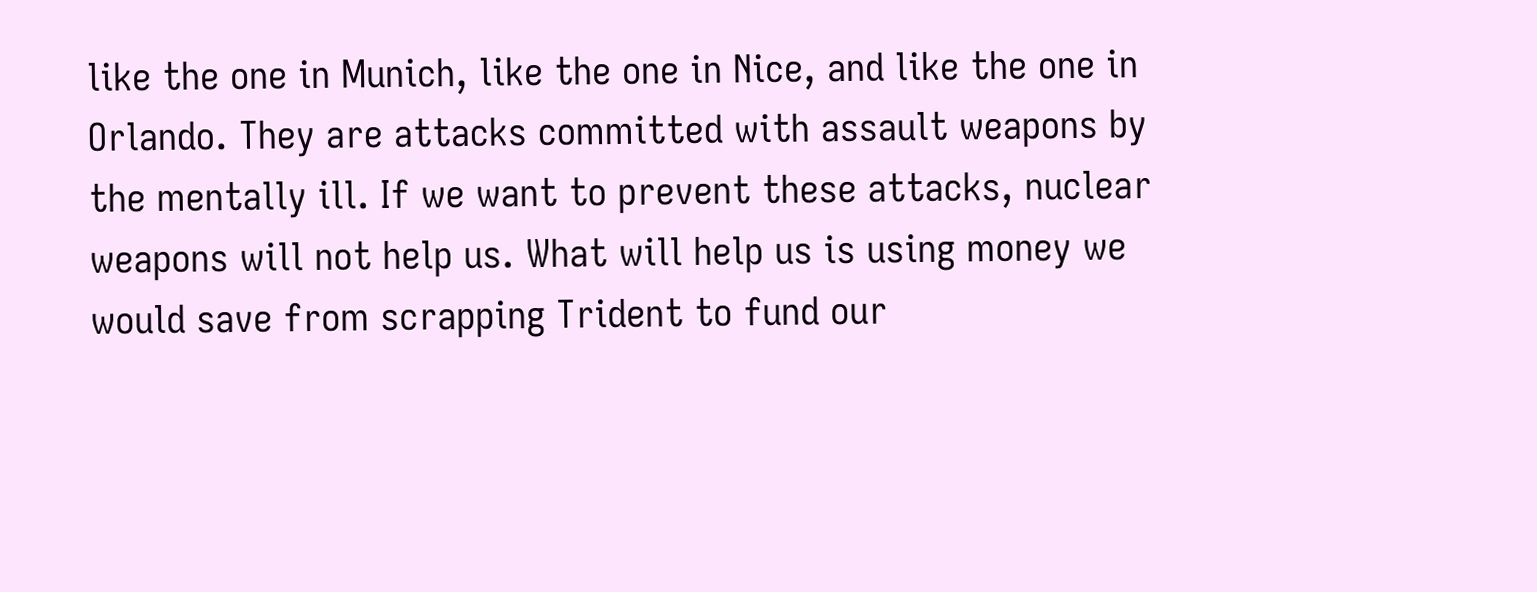like the one in Munich, like the one in Nice, and like the one in Orlando. They are attacks committed with assault weapons by the mentally ill. If we want to prevent these attacks, nuclear weapons will not help us. What will help us is using money we would save from scrapping Trident to fund our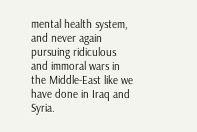mental health system, and never again pursuing ridiculous and immoral wars in the Middle-East like we have done in Iraq and Syria.